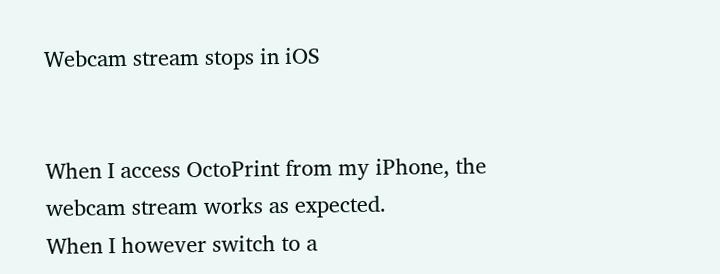Webcam stream stops in iOS


When I access OctoPrint from my iPhone, the webcam stream works as expected.
When I however switch to a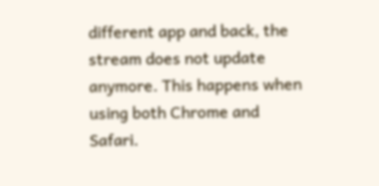different app and back, the stream does not update anymore. This happens when using both Chrome and Safari.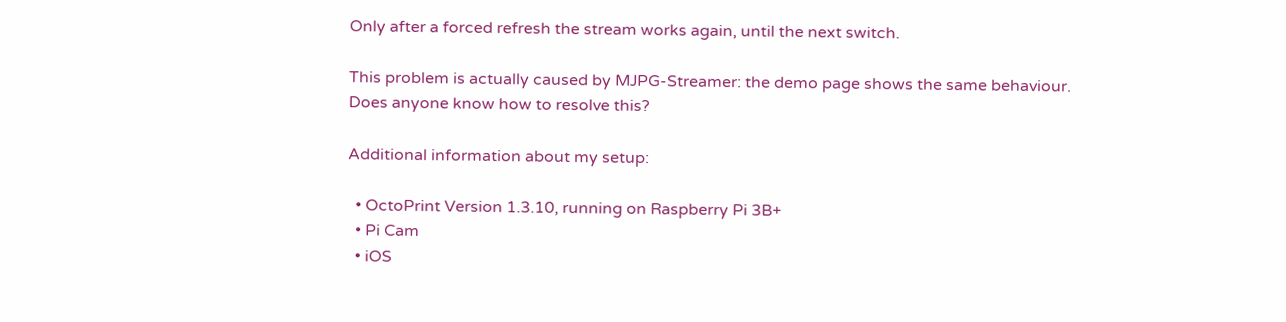Only after a forced refresh the stream works again, until the next switch.

This problem is actually caused by MJPG-Streamer: the demo page shows the same behaviour.
Does anyone know how to resolve this?

Additional information about my setup:

  • OctoPrint Version 1.3.10, running on Raspberry Pi 3B+
  • Pi Cam
  • iOS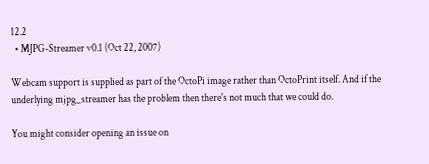12.2
  • MJPG-Streamer v0.1 (Oct 22, 2007)

Webcam support is supplied as part of the OctoPi image rather than OctoPrint itself. And if the underlying mjpg_streamer has the problem then there's not much that we could do.

You might consider opening an issue on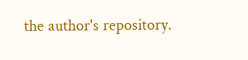the author's repository.